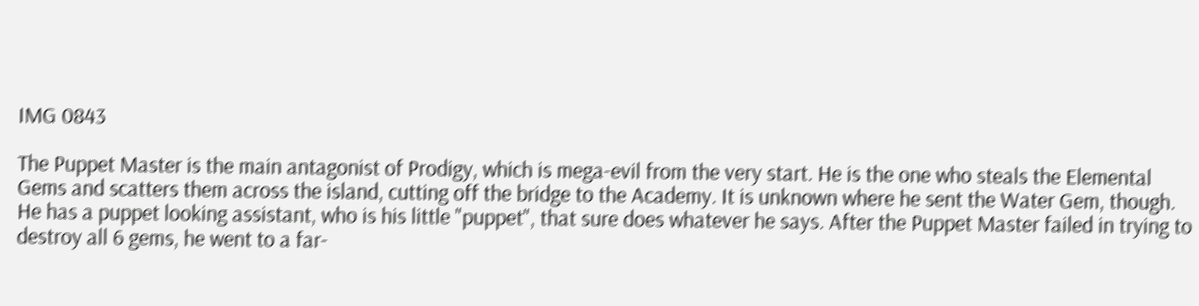IMG 0843

The Puppet Master is the main antagonist of Prodigy, which is mega-evil from the very start. He is the one who steals the Elemental Gems and scatters them across the island, cutting off the bridge to the Academy. It is unknown where he sent the Water Gem, though. He has a puppet looking assistant, who is his little "puppet", that sure does whatever he says. After the Puppet Master failed in trying to destroy all 6 gems, he went to a far-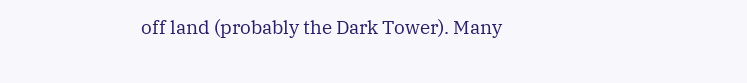off land (probably the Dark Tower). Many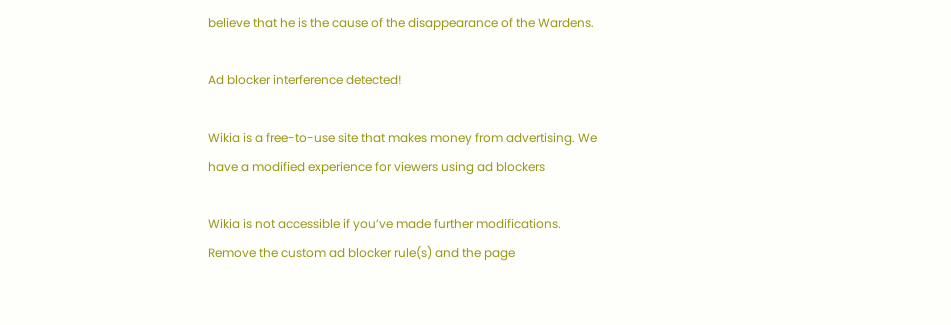believe that he is the cause of the disappearance of the Wardens.

Ad blocker interference detected!

Wikia is a free-to-use site that makes money from advertising. We have a modified experience for viewers using ad blockers

Wikia is not accessible if you’ve made further modifications. Remove the custom ad blocker rule(s) and the page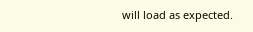will load as expected.